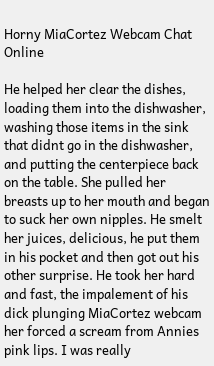Horny MiaCortez Webcam Chat Online

He helped her clear the dishes, loading them into the dishwasher, washing those items in the sink that didnt go in the dishwasher, and putting the centerpiece back on the table. She pulled her breasts up to her mouth and began to suck her own nipples. He smelt her juices, delicious, he put them in his pocket and then got out his other surprise. He took her hard and fast, the impalement of his dick plunging MiaCortez webcam her forced a scream from Annies pink lips. I was really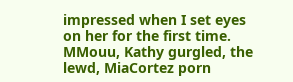impressed when I set eyes on her for the first time. MMouu, Kathy gurgled, the lewd, MiaCortez porn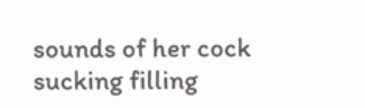sounds of her cock sucking filling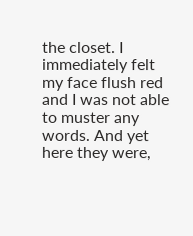the closet. I immediately felt my face flush red and I was not able to muster any words. And yet here they were,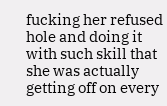fucking her refused hole and doing it with such skill that she was actually getting off on every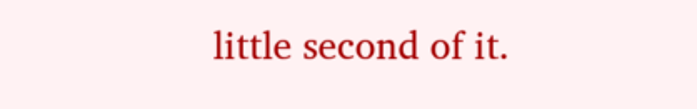little second of it.